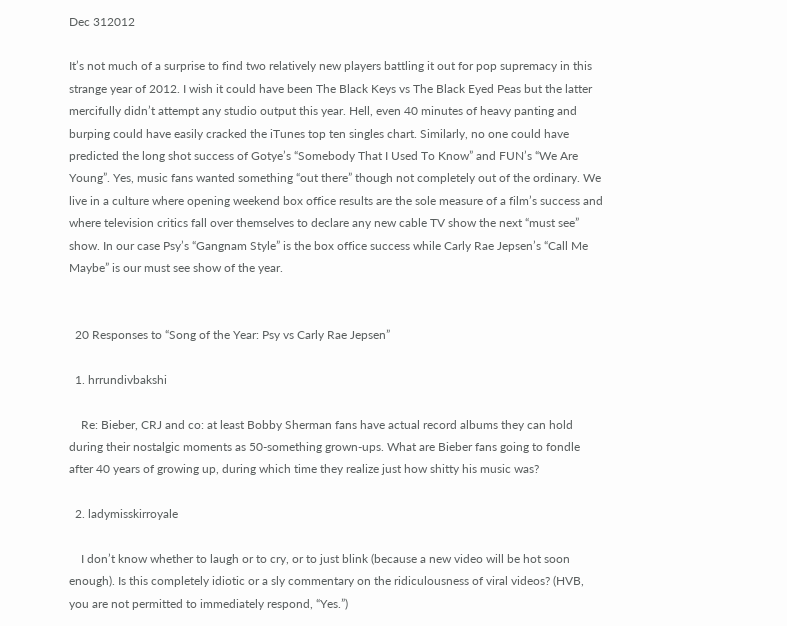Dec 312012

It’s not much of a surprise to find two relatively new players battling it out for pop supremacy in this strange year of 2012. I wish it could have been The Black Keys vs The Black Eyed Peas but the latter mercifully didn’t attempt any studio output this year. Hell, even 40 minutes of heavy panting and burping could have easily cracked the iTunes top ten singles chart. Similarly, no one could have predicted the long shot success of Gotye’s “Somebody That I Used To Know” and FUN’s “We Are Young”. Yes, music fans wanted something “out there” though not completely out of the ordinary. We live in a culture where opening weekend box office results are the sole measure of a film’s success and where television critics fall over themselves to declare any new cable TV show the next “must see” show. In our case Psy’s “Gangnam Style” is the box office success while Carly Rae Jepsen’s “Call Me Maybe” is our must see show of the year.


  20 Responses to “Song of the Year: Psy vs Carly Rae Jepsen”

  1. hrrundivbakshi

    Re: Bieber, CRJ and co: at least Bobby Sherman fans have actual record albums they can hold during their nostalgic moments as 50-something grown-ups. What are Bieber fans going to fondle after 40 years of growing up, during which time they realize just how shitty his music was?

  2. ladymisskirroyale

    I don’t know whether to laugh or to cry, or to just blink (because a new video will be hot soon enough). Is this completely idiotic or a sly commentary on the ridiculousness of viral videos? (HVB, you are not permitted to immediately respond, “Yes.”)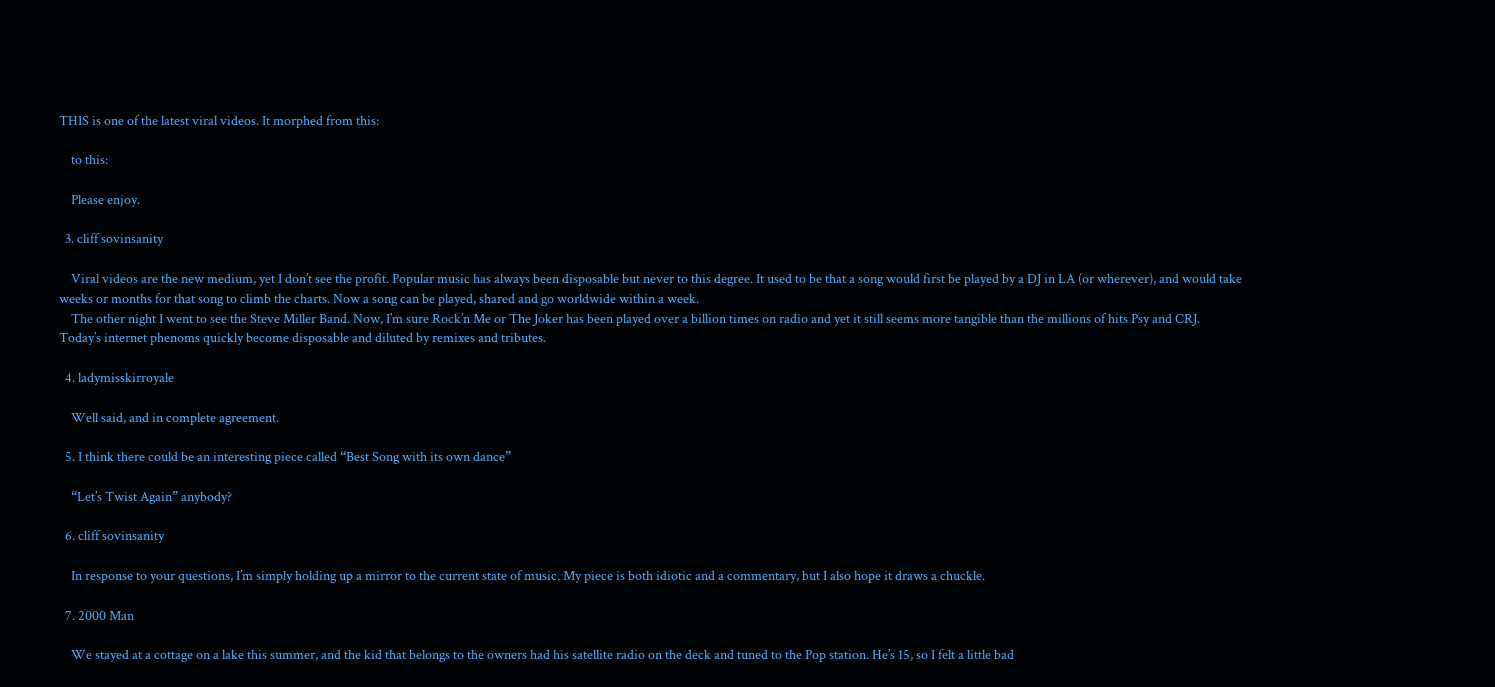THIS is one of the latest viral videos. It morphed from this:

    to this:

    Please enjoy.

  3. cliff sovinsanity

    Viral videos are the new medium, yet I don’t see the profit. Popular music has always been disposable but never to this degree. It used to be that a song would first be played by a DJ in LA (or wherever), and would take weeks or months for that song to climb the charts. Now a song can be played, shared and go worldwide within a week.
    The other night I went to see the Steve Miller Band. Now, I’m sure Rock’n Me or The Joker has been played over a billion times on radio and yet it still seems more tangible than the millions of hits Psy and CRJ. Today’s internet phenoms quickly become disposable and diluted by remixes and tributes.

  4. ladymisskirroyale

    Well said, and in complete agreement.

  5. I think there could be an interesting piece called “Best Song with its own dance”

    “Let’s Twist Again” anybody?

  6. cliff sovinsanity

    In response to your questions, I’m simply holding up a mirror to the current state of music. My piece is both idiotic and a commentary, but I also hope it draws a chuckle.

  7. 2000 Man

    We stayed at a cottage on a lake this summer, and the kid that belongs to the owners had his satellite radio on the deck and tuned to the Pop station. He’s 15, so I felt a little bad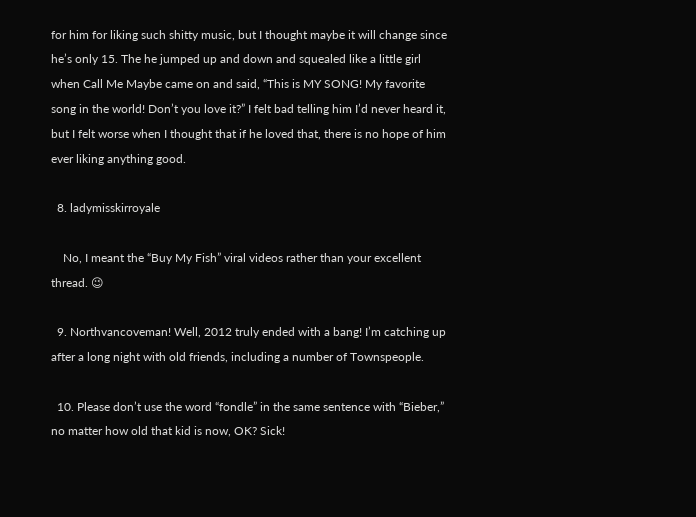for him for liking such shitty music, but I thought maybe it will change since he’s only 15. The he jumped up and down and squealed like a little girl when Call Me Maybe came on and said, “This is MY SONG! My favorite song in the world! Don’t you love it?” I felt bad telling him I’d never heard it, but I felt worse when I thought that if he loved that, there is no hope of him ever liking anything good.

  8. ladymisskirroyale

    No, I meant the “Buy My Fish” viral videos rather than your excellent thread. 😉

  9. Northvancoveman! Well, 2012 truly ended with a bang! I’m catching up after a long night with old friends, including a number of Townspeople.

  10. Please don’t use the word “fondle” in the same sentence with “Bieber,” no matter how old that kid is now, OK? Sick!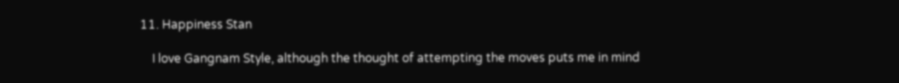11. Happiness Stan

    I love Gangnam Style, although the thought of attempting the moves puts me in mind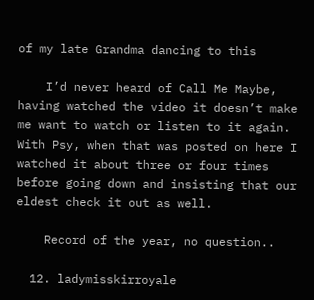of my late Grandma dancing to this

    I’d never heard of Call Me Maybe, having watched the video it doesn’t make me want to watch or listen to it again. With Psy, when that was posted on here I watched it about three or four times before going down and insisting that our eldest check it out as well.

    Record of the year, no question..

  12. ladymisskirroyale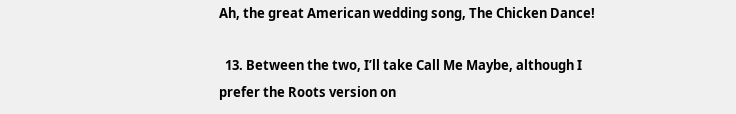Ah, the great American wedding song, The Chicken Dance!

  13. Between the two, I’ll take Call Me Maybe, although I prefer the Roots version on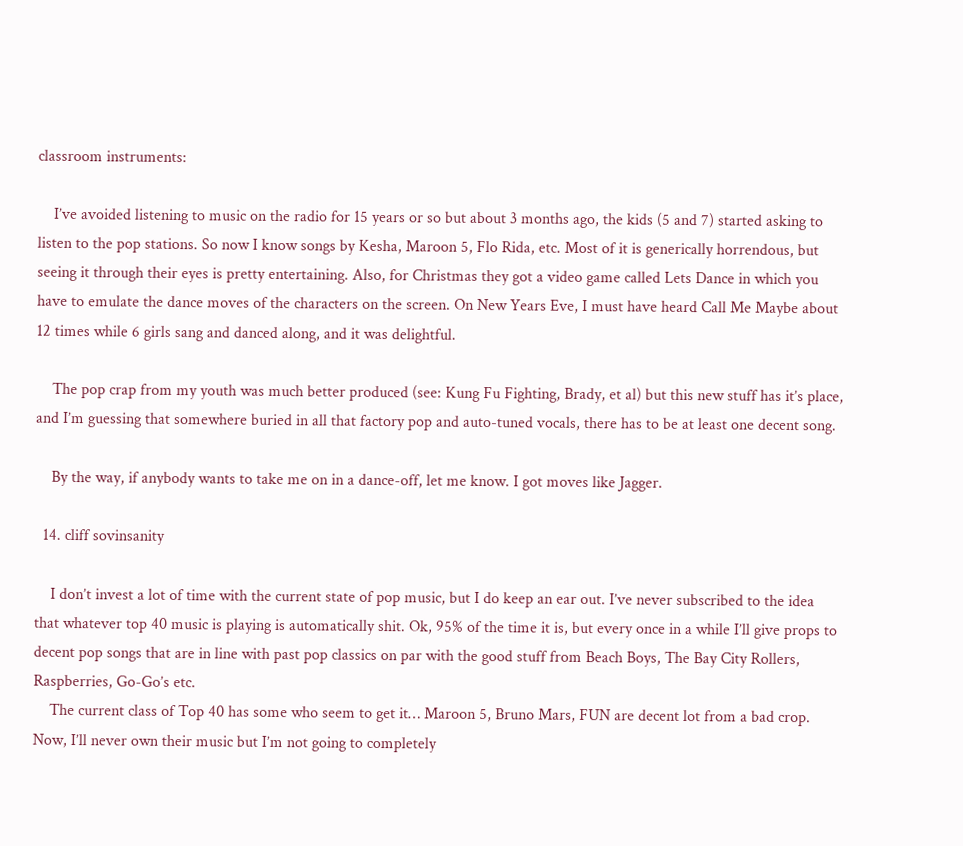classroom instruments:

    I’ve avoided listening to music on the radio for 15 years or so but about 3 months ago, the kids (5 and 7) started asking to listen to the pop stations. So now I know songs by Kesha, Maroon 5, Flo Rida, etc. Most of it is generically horrendous, but seeing it through their eyes is pretty entertaining. Also, for Christmas they got a video game called Lets Dance in which you have to emulate the dance moves of the characters on the screen. On New Years Eve, I must have heard Call Me Maybe about 12 times while 6 girls sang and danced along, and it was delightful.

    The pop crap from my youth was much better produced (see: Kung Fu Fighting, Brady, et al) but this new stuff has it’s place, and I’m guessing that somewhere buried in all that factory pop and auto-tuned vocals, there has to be at least one decent song.

    By the way, if anybody wants to take me on in a dance-off, let me know. I got moves like Jagger.

  14. cliff sovinsanity

    I don’t invest a lot of time with the current state of pop music, but I do keep an ear out. I’ve never subscribed to the idea that whatever top 40 music is playing is automatically shit. Ok, 95% of the time it is, but every once in a while I’ll give props to decent pop songs that are in line with past pop classics on par with the good stuff from Beach Boys, The Bay City Rollers, Raspberries, Go-Go’s etc.
    The current class of Top 40 has some who seem to get it… Maroon 5, Bruno Mars, FUN are decent lot from a bad crop. Now, I’ll never own their music but I’m not going to completely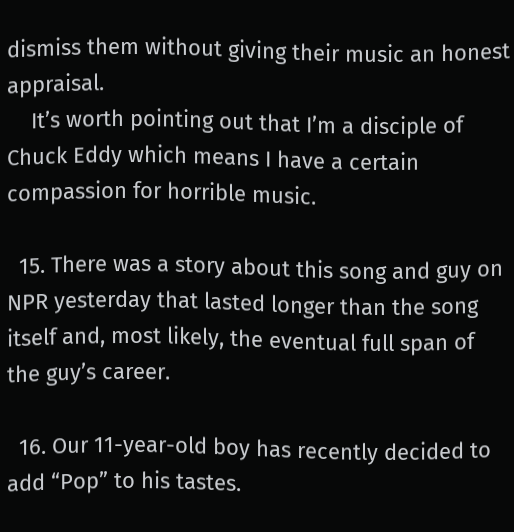dismiss them without giving their music an honest appraisal.
    It’s worth pointing out that I’m a disciple of Chuck Eddy which means I have a certain compassion for horrible music.

  15. There was a story about this song and guy on NPR yesterday that lasted longer than the song itself and, most likely, the eventual full span of the guy’s career.

  16. Our 11-year-old boy has recently decided to add “Pop” to his tastes.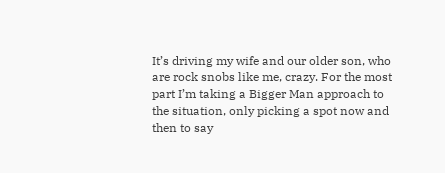It’s driving my wife and our older son, who are rock snobs like me, crazy. For the most part I’m taking a Bigger Man approach to the situation, only picking a spot now and then to say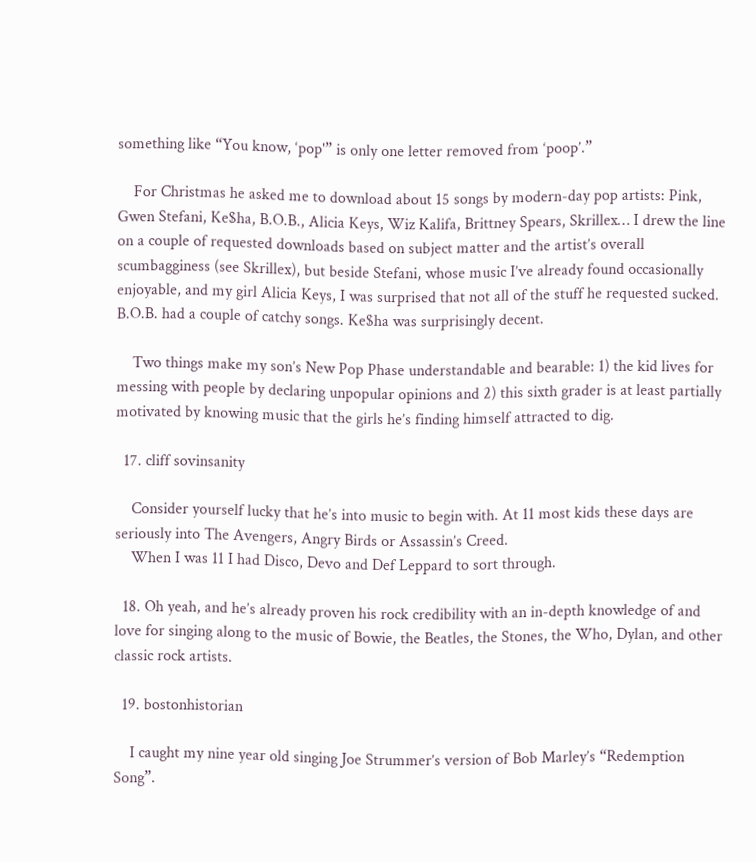something like “You know, ‘pop'” is only one letter removed from ‘poop’.”

    For Christmas he asked me to download about 15 songs by modern-day pop artists: Pink, Gwen Stefani, Ke$ha, B.O.B., Alicia Keys, Wiz Kalifa, Brittney Spears, Skrillex… I drew the line on a couple of requested downloads based on subject matter and the artist’s overall scumbagginess (see Skrillex), but beside Stefani, whose music I’ve already found occasionally enjoyable, and my girl Alicia Keys, I was surprised that not all of the stuff he requested sucked. B.O.B. had a couple of catchy songs. Ke$ha was surprisingly decent.

    Two things make my son’s New Pop Phase understandable and bearable: 1) the kid lives for messing with people by declaring unpopular opinions and 2) this sixth grader is at least partially motivated by knowing music that the girls he’s finding himself attracted to dig.

  17. cliff sovinsanity

    Consider yourself lucky that he’s into music to begin with. At 11 most kids these days are seriously into The Avengers, Angry Birds or Assassin’s Creed.
    When I was 11 I had Disco, Devo and Def Leppard to sort through.

  18. Oh yeah, and he’s already proven his rock credibility with an in-depth knowledge of and love for singing along to the music of Bowie, the Beatles, the Stones, the Who, Dylan, and other classic rock artists.

  19. bostonhistorian

    I caught my nine year old singing Joe Strummer’s version of Bob Marley’s “Redemption Song”.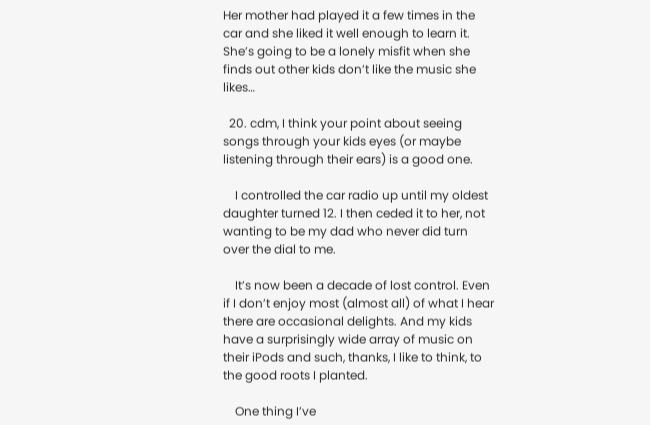Her mother had played it a few times in the car and she liked it well enough to learn it. She’s going to be a lonely misfit when she finds out other kids don’t like the music she likes…

  20. cdm, I think your point about seeing songs through your kids eyes (or maybe listening through their ears) is a good one.

    I controlled the car radio up until my oldest daughter turned 12. I then ceded it to her, not wanting to be my dad who never did turn over the dial to me.

    It’s now been a decade of lost control. Even if I don’t enjoy most (almost all) of what I hear there are occasional delights. And my kids have a surprisingly wide array of music on their iPods and such, thanks, I like to think, to the good roots I planted.

    One thing I’ve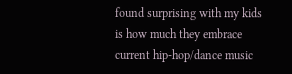found surprising with my kids is how much they embrace current hip-hop/dance music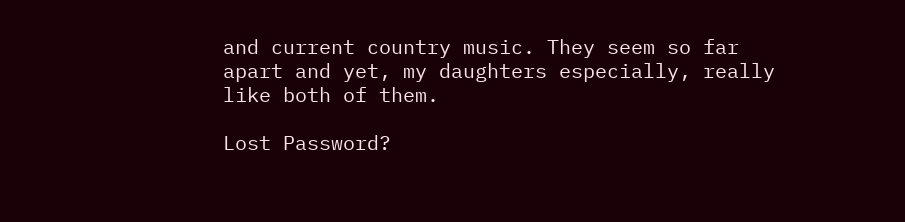and current country music. They seem so far apart and yet, my daughters especially, really like both of them.

Lost Password?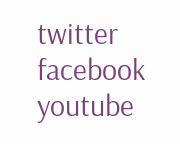twitter facebook youtube